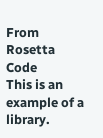From Rosetta Code
This is an example of a library.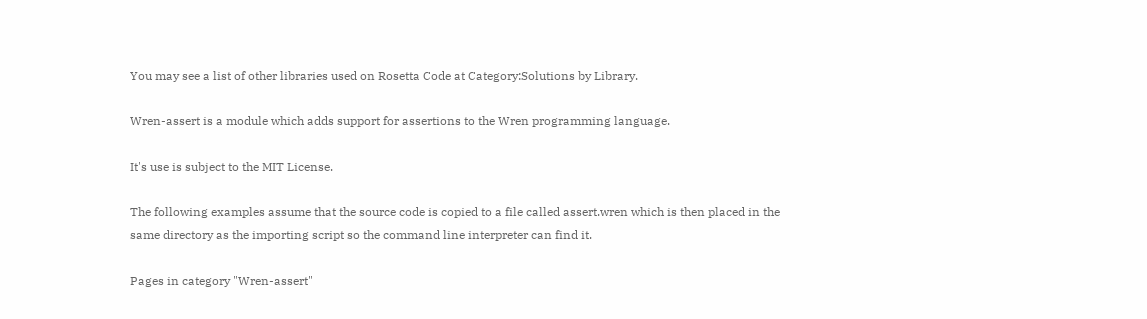You may see a list of other libraries used on Rosetta Code at Category:Solutions by Library.

Wren-assert is a module which adds support for assertions to the Wren programming language.

It's use is subject to the MIT License.

The following examples assume that the source code is copied to a file called assert.wren which is then placed in the same directory as the importing script so the command line interpreter can find it.

Pages in category "Wren-assert"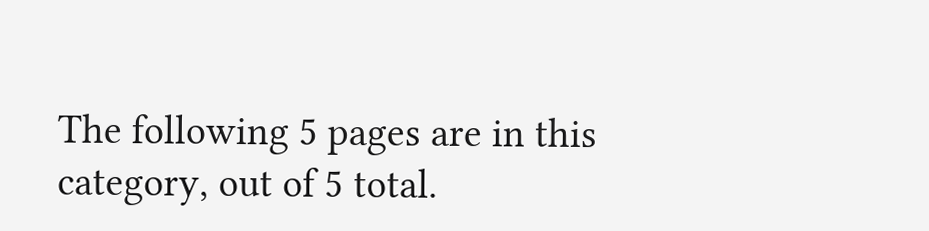The following 5 pages are in this category, out of 5 total.